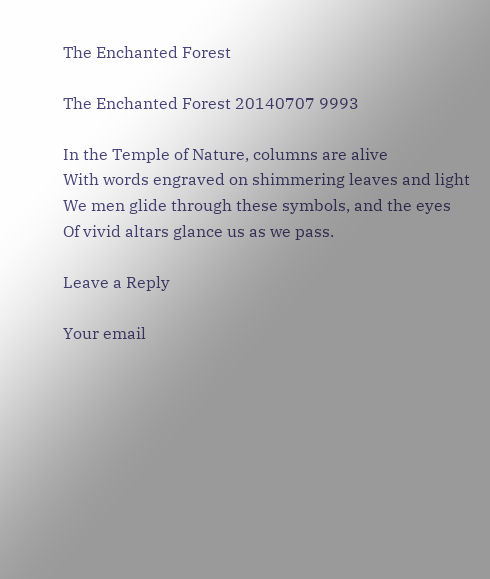The Enchanted Forest

The Enchanted Forest 20140707 9993

In the Temple of Nature, columns are alive
With words engraved on shimmering leaves and light
We men glide through these symbols, and the eyes
Of vivid altars glance us as we pass.

Leave a Reply

Your email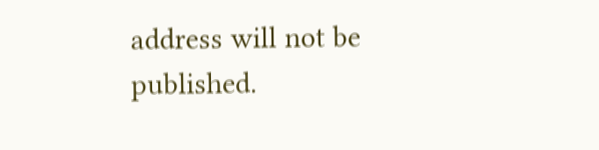address will not be published.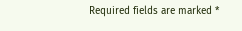Required fields are marked *